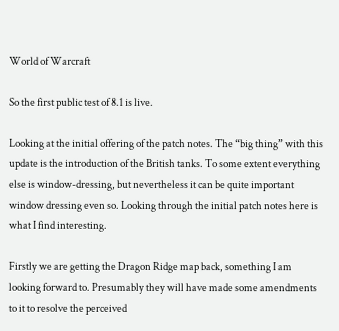World of Warcraft

So the first public test of 8.1 is live.

Looking at the initial offering of the patch notes. The “big thing” with this update is the introduction of the British tanks. To some extent everything else is window-dressing, but nevertheless it can be quite important window dressing even so. Looking through the initial patch notes here is what I find interesting.

Firstly we are getting the Dragon Ridge map back, something I am looking forward to. Presumably they will have made some amendments to it to resolve the perceived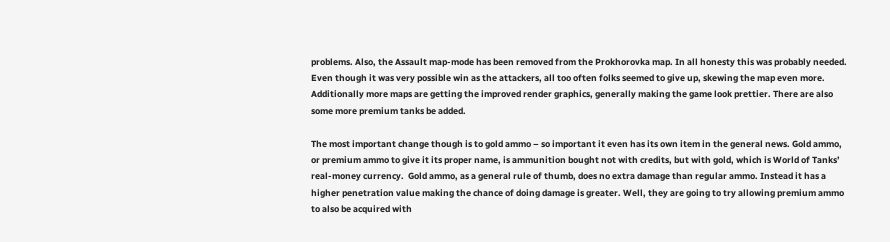problems. Also, the Assault map-mode has been removed from the Prokhorovka map. In all honesty this was probably needed. Even though it was very possible win as the attackers, all too often folks seemed to give up, skewing the map even more. Additionally more maps are getting the improved render graphics, generally making the game look prettier. There are also some more premium tanks be added.

The most important change though is to gold ammo – so important it even has its own item in the general news. Gold ammo, or premium ammo to give it its proper name, is ammunition bought not with credits, but with gold, which is World of Tanks’ real-money currency.  Gold ammo, as a general rule of thumb, does no extra damage than regular ammo. Instead it has a higher penetration value making the chance of doing damage is greater. Well, they are going to try allowing premium ammo to also be acquired with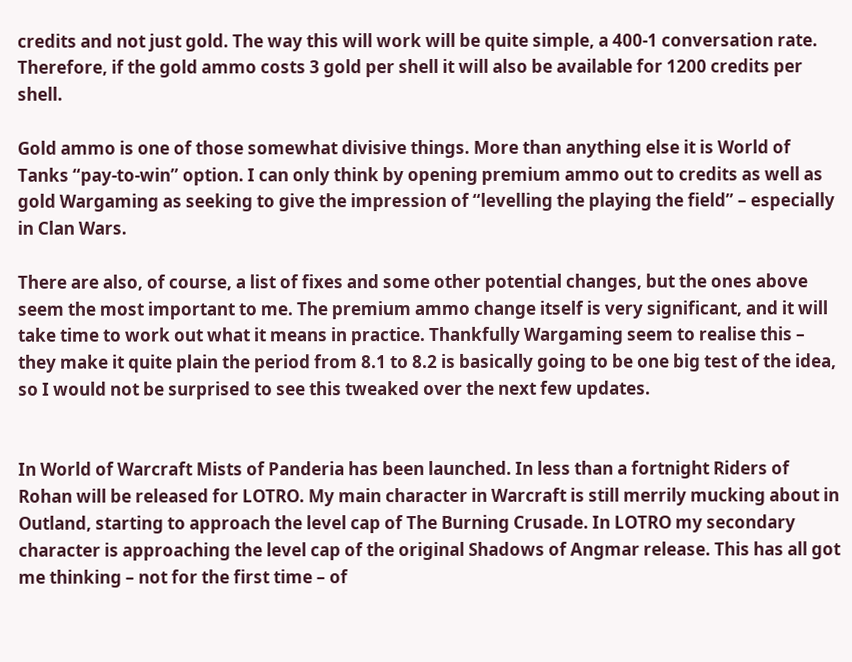credits and not just gold. The way this will work will be quite simple, a 400-1 conversation rate. Therefore, if the gold ammo costs 3 gold per shell it will also be available for 1200 credits per shell.

Gold ammo is one of those somewhat divisive things. More than anything else it is World of Tanks “pay-to-win” option. I can only think by opening premium ammo out to credits as well as gold Wargaming as seeking to give the impression of “levelling the playing the field” – especially in Clan Wars.

There are also, of course, a list of fixes and some other potential changes, but the ones above seem the most important to me. The premium ammo change itself is very significant, and it will take time to work out what it means in practice. Thankfully Wargaming seem to realise this – they make it quite plain the period from 8.1 to 8.2 is basically going to be one big test of the idea, so I would not be surprised to see this tweaked over the next few updates.


In World of Warcraft Mists of Panderia has been launched. In less than a fortnight Riders of Rohan will be released for LOTRO. My main character in Warcraft is still merrily mucking about in Outland, starting to approach the level cap of The Burning Crusade. In LOTRO my secondary character is approaching the level cap of the original Shadows of Angmar release. This has all got me thinking – not for the first time – of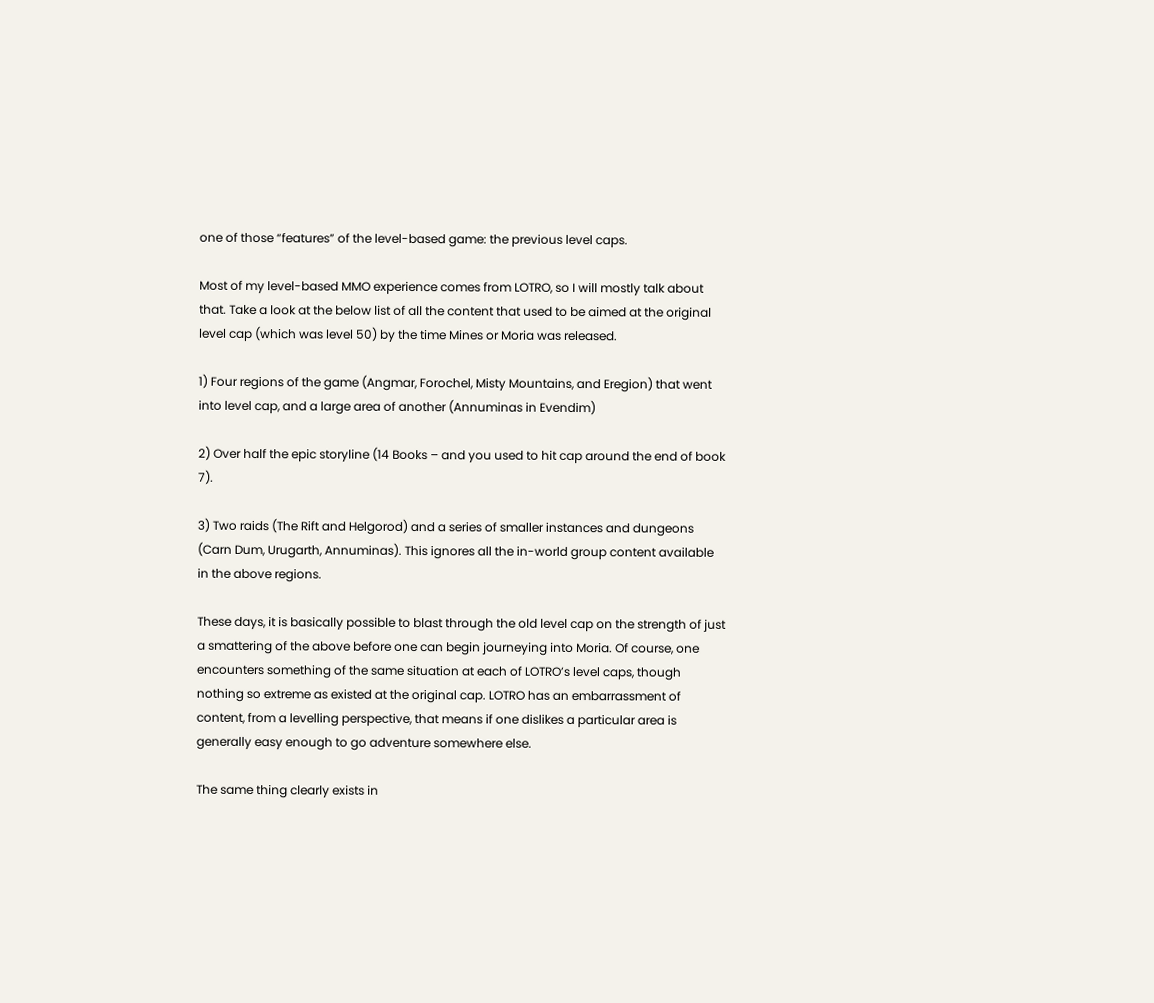one of those “features” of the level-based game: the previous level caps.

Most of my level-based MMO experience comes from LOTRO, so I will mostly talk about that. Take a look at the below list of all the content that used to be aimed at the original level cap (which was level 50) by the time Mines or Moria was released.

1) Four regions of the game (Angmar, Forochel, Misty Mountains, and Eregion) that went into level cap, and a large area of another (Annuminas in Evendim)

2) Over half the epic storyline (14 Books – and you used to hit cap around the end of book 7).

3) Two raids (The Rift and Helgorod) and a series of smaller instances and dungeons (Carn Dum, Urugarth, Annuminas). This ignores all the in-world group content available in the above regions.

These days, it is basically possible to blast through the old level cap on the strength of just a smattering of the above before one can begin journeying into Moria. Of course, one encounters something of the same situation at each of LOTRO’s level caps, though nothing so extreme as existed at the original cap. LOTRO has an embarrassment of content, from a levelling perspective, that means if one dislikes a particular area is generally easy enough to go adventure somewhere else.

The same thing clearly exists in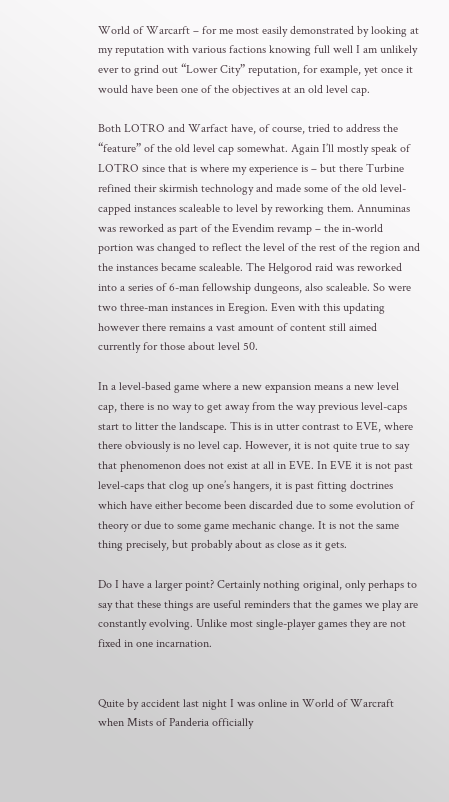World of Warcarft – for me most easily demonstrated by looking at my reputation with various factions knowing full well I am unlikely ever to grind out “Lower City” reputation, for example, yet once it would have been one of the objectives at an old level cap.

Both LOTRO and Warfact have, of course, tried to address the “feature” of the old level cap somewhat. Again I’ll mostly speak of LOTRO since that is where my experience is – but there Turbine refined their skirmish technology and made some of the old level-capped instances scaleable to level by reworking them. Annuminas was reworked as part of the Evendim revamp – the in-world portion was changed to reflect the level of the rest of the region and the instances became scaleable. The Helgorod raid was reworked into a series of 6-man fellowship dungeons, also scaleable. So were two three-man instances in Eregion. Even with this updating however there remains a vast amount of content still aimed currently for those about level 50.

In a level-based game where a new expansion means a new level cap, there is no way to get away from the way previous level-caps start to litter the landscape. This is in utter contrast to EVE, where there obviously is no level cap. However, it is not quite true to say that phenomenon does not exist at all in EVE. In EVE it is not past level-caps that clog up one’s hangers, it is past fitting doctrines which have either become been discarded due to some evolution of theory or due to some game mechanic change. It is not the same thing precisely, but probably about as close as it gets.

Do I have a larger point? Certainly nothing original, only perhaps to say that these things are useful reminders that the games we play are constantly evolving. Unlike most single-player games they are not fixed in one incarnation.


Quite by accident last night I was online in World of Warcraft when Mists of Panderia officially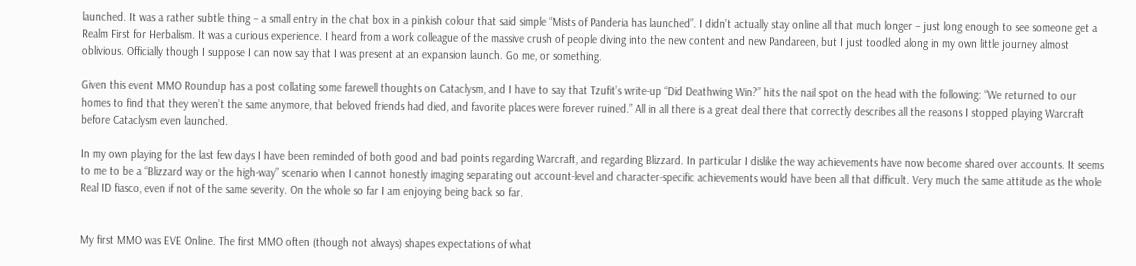launched. It was a rather subtle thing – a small entry in the chat box in a pinkish colour that said simple “Mists of Panderia has launched”. I didn’t actually stay online all that much longer – just long enough to see someone get a Realm First for Herbalism. It was a curious experience. I heard from a work colleague of the massive crush of people diving into the new content and new Pandareen, but I just toodled along in my own little journey almost oblivious. Officially though I suppose I can now say that I was present at an expansion launch. Go me, or something.

Given this event MMO Roundup has a post collating some farewell thoughts on Cataclysm, and I have to say that Tzufit’s write-up “Did Deathwing Win?” hits the nail spot on the head with the following: “We returned to our homes to find that they weren’t the same anymore, that beloved friends had died, and favorite places were forever ruined.” All in all there is a great deal there that correctly describes all the reasons I stopped playing Warcraft before Cataclysm even launched.

In my own playing for the last few days I have been reminded of both good and bad points regarding Warcraft, and regarding Blizzard. In particular I dislike the way achievements have now become shared over accounts. It seems to me to be a “Blizzard way or the high-way” scenario when I cannot honestly imaging separating out account-level and character-specific achievements would have been all that difficult. Very much the same attitude as the whole Real ID fiasco, even if not of the same severity. On the whole so far I am enjoying being back so far.


My first MMO was EVE Online. The first MMO often (though not always) shapes expectations of what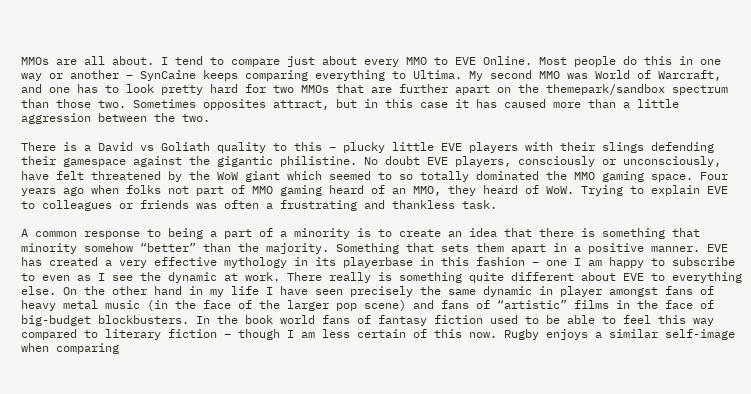MMOs are all about. I tend to compare just about every MMO to EVE Online. Most people do this in one way or another – SynCaine keeps comparing everything to Ultima. My second MMO was World of Warcraft, and one has to look pretty hard for two MMOs that are further apart on the themepark/sandbox spectrum than those two. Sometimes opposites attract, but in this case it has caused more than a little aggression between the two.

There is a David vs Goliath quality to this – plucky little EVE players with their slings defending their gamespace against the gigantic philistine. No doubt EVE players, consciously or unconsciously, have felt threatened by the WoW giant which seemed to so totally dominated the MMO gaming space. Four years ago when folks not part of MMO gaming heard of an MMO, they heard of WoW. Trying to explain EVE to colleagues or friends was often a frustrating and thankless task.

A common response to being a part of a minority is to create an idea that there is something that minority somehow “better” than the majority. Something that sets them apart in a positive manner. EVE has created a very effective mythology in its playerbase in this fashion – one I am happy to subscribe to even as I see the dynamic at work. There really is something quite different about EVE to everything else. On the other hand in my life I have seen precisely the same dynamic in player amongst fans of heavy metal music (in the face of the larger pop scene) and fans of “artistic” films in the face of big-budget blockbusters. In the book world fans of fantasy fiction used to be able to feel this way compared to literary fiction – though I am less certain of this now. Rugby enjoys a similar self-image when comparing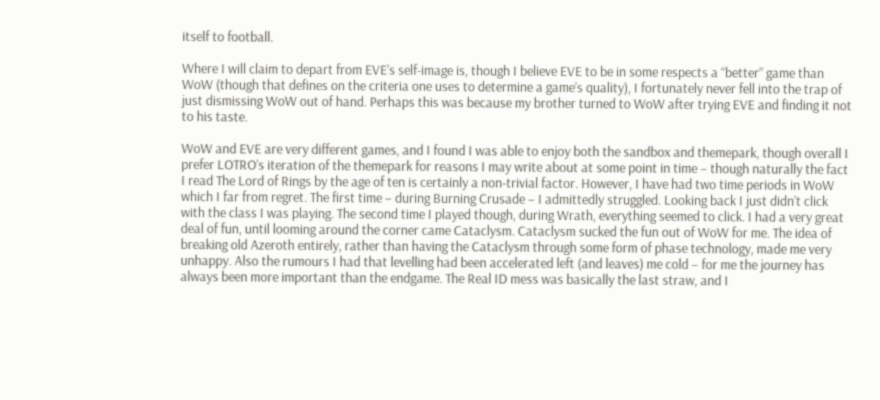itself to football.

Where I will claim to depart from EVE’s self-image is, though I believe EVE to be in some respects a “better” game than WoW (though that defines on the criteria one uses to determine a game’s quality), I fortunately never fell into the trap of just dismissing WoW out of hand. Perhaps this was because my brother turned to WoW after trying EVE and finding it not to his taste.

WoW and EVE are very different games, and I found I was able to enjoy both the sandbox and themepark, though overall I prefer LOTRO’s iteration of the themepark for reasons I may write about at some point in time – though naturally the fact I read The Lord of Rings by the age of ten is certainly a non-trivial factor. However, I have had two time periods in WoW which I far from regret. The first time – during Burning Crusade – I admittedly struggled. Looking back I just didn’t click with the class I was playing. The second time I played though, during Wrath, everything seemed to click. I had a very great deal of fun, until looming around the corner came Cataclysm. Cataclysm sucked the fun out of WoW for me. The idea of breaking old Azeroth entirely, rather than having the Cataclysm through some form of phase technology, made me very unhappy. Also the rumours I had that levelling had been accelerated left (and leaves) me cold – for me the journey has always been more important than the endgame. The Real ID mess was basically the last straw, and I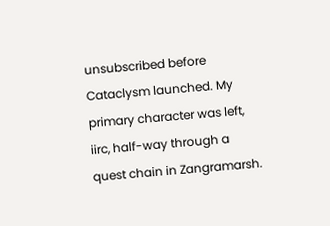unsubscribed before Cataclysm launched. My primary character was left, iirc, half-way through a quest chain in Zangramarsh.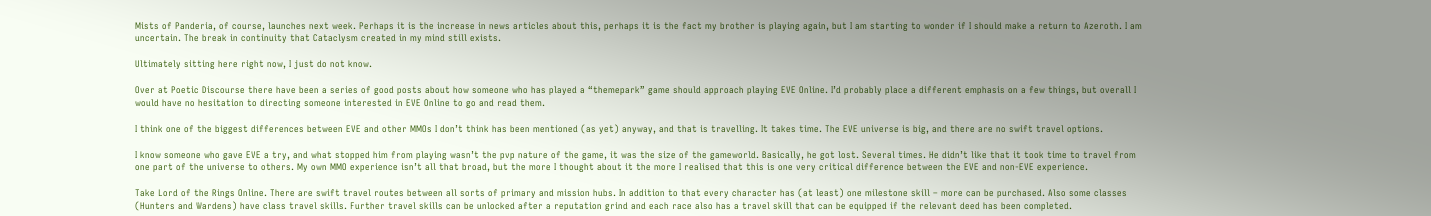Mists of Panderia, of course, launches next week. Perhaps it is the increase in news articles about this, perhaps it is the fact my brother is playing again, but I am starting to wonder if I should make a return to Azeroth. I am uncertain. The break in continuity that Cataclysm created in my mind still exists.

Ultimately sitting here right now, I just do not know.

Over at Poetic Discourse there have been a series of good posts about how someone who has played a “themepark” game should approach playing EVE Online. I’d probably place a different emphasis on a few things, but overall I would have no hesitation to directing someone interested in EVE Online to go and read them.

I think one of the biggest differences between EVE and other MMOs I don’t think has been mentioned (as yet) anyway, and that is travelling. It takes time. The EVE universe is big, and there are no swift travel options.

I know someone who gave EVE a try, and what stopped him from playing wasn’t the pvp nature of the game, it was the size of the gameworld. Basically, he got lost. Several times. He didn’t like that it took time to travel from one part of the universe to others. My own MMO experience isn’t all that broad, but the more I thought about it the more I realised that this is one very critical difference between the EVE and non-EVE experience.

Take Lord of the Rings Online. There are swift travel routes between all sorts of primary and mission hubs. In addition to that every character has (at least) one milestone skill – more can be purchased. Also some classes (Hunters and Wardens) have class travel skills. Further travel skills can be unlocked after a reputation grind and each race also has a travel skill that can be equipped if the relevant deed has been completed.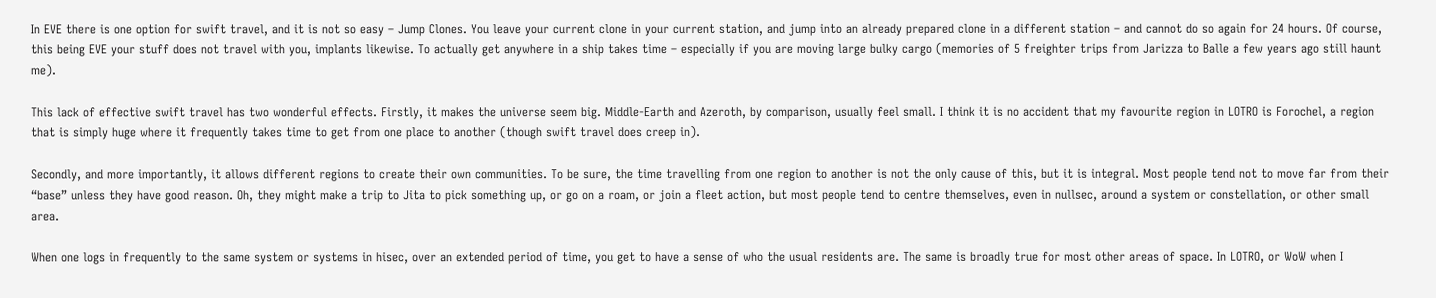In EVE there is one option for swift travel, and it is not so easy – Jump Clones. You leave your current clone in your current station, and jump into an already prepared clone in a different station – and cannot do so again for 24 hours. Of course, this being EVE your stuff does not travel with you, implants likewise. To actually get anywhere in a ship takes time – especially if you are moving large bulky cargo (memories of 5 freighter trips from Jarizza to Balle a few years ago still haunt me).

This lack of effective swift travel has two wonderful effects. Firstly, it makes the universe seem big. Middle-Earth and Azeroth, by comparison, usually feel small. I think it is no accident that my favourite region in LOTRO is Forochel, a region that is simply huge where it frequently takes time to get from one place to another (though swift travel does creep in).

Secondly, and more importantly, it allows different regions to create their own communities. To be sure, the time travelling from one region to another is not the only cause of this, but it is integral. Most people tend not to move far from their “base” unless they have good reason. Oh, they might make a trip to Jita to pick something up, or go on a roam, or join a fleet action, but most people tend to centre themselves, even in nullsec, around a system or constellation, or other small area.

When one logs in frequently to the same system or systems in hisec, over an extended period of time, you get to have a sense of who the usual residents are. The same is broadly true for most other areas of space. In LOTRO, or WoW when I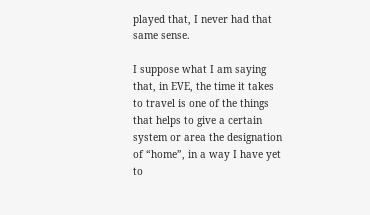played that, I never had that same sense.

I suppose what I am saying that, in EVE, the time it takes to travel is one of the things that helps to give a certain system or area the designation of “home”, in a way I have yet to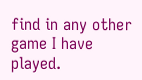find in any other game I have played.